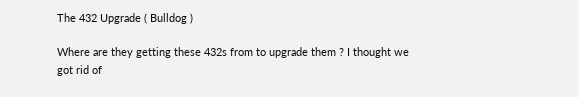The 432 Upgrade ( Bulldog )

Where are they getting these 432s from to upgrade them ? I thought we got rid of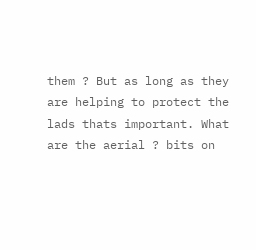them ? But as long as they are helping to protect the lads thats important. What are the aerial ? bits on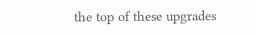the top of these upgrades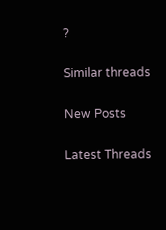?

Similar threads

New Posts

Latest Threads